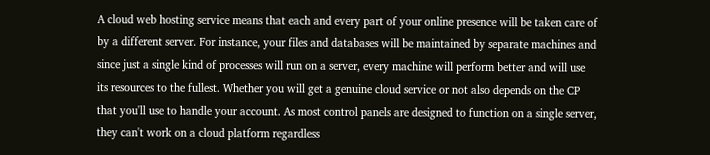A cloud web hosting service means that each and every part of your online presence will be taken care of by a different server. For instance, your files and databases will be maintained by separate machines and since just a single kind of processes will run on a server, every machine will perform better and will use its resources to the fullest. Whether you will get a genuine cloud service or not also depends on the CP that you'll use to handle your account. As most control panels are designed to function on a single server, they can't work on a cloud platform regardless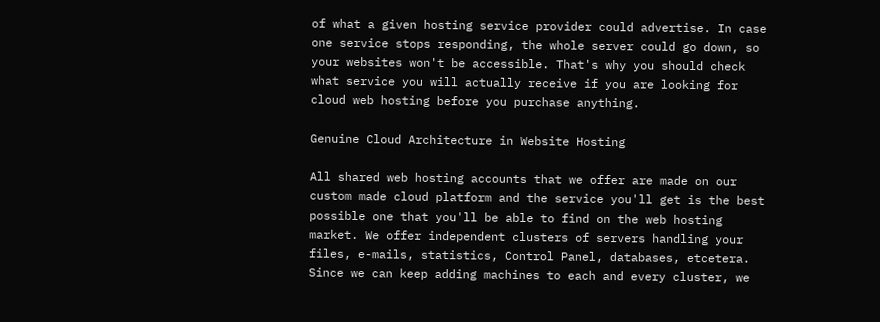of what a given hosting service provider could advertise. In case one service stops responding, the whole server could go down, so your websites won't be accessible. That's why you should check what service you will actually receive if you are looking for cloud web hosting before you purchase anything.

Genuine Cloud Architecture in Website Hosting

All shared web hosting accounts that we offer are made on our custom made cloud platform and the service you'll get is the best possible one that you'll be able to find on the web hosting market. We offer independent clusters of servers handling your files, e-mails, statistics, Control Panel, databases, etcetera. Since we can keep adding machines to each and every cluster, we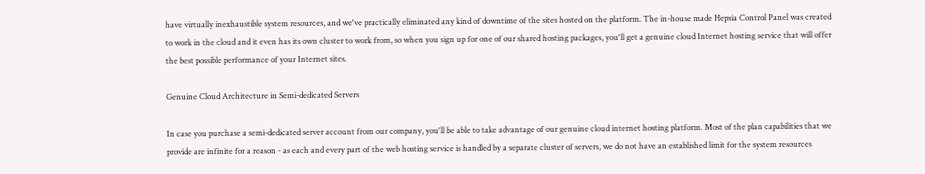have virtually inexhaustible system resources, and we've practically eliminated any kind of downtime of the sites hosted on the platform. The in-house made Hepsia Control Panel was created to work in the cloud and it even has its own cluster to work from, so when you sign up for one of our shared hosting packages, you'll get a genuine cloud Internet hosting service that will offer the best possible performance of your Internet sites.

Genuine Cloud Architecture in Semi-dedicated Servers

In case you purchase a semi-dedicated server account from our company, you'll be able to take advantage of our genuine cloud internet hosting platform. Most of the plan capabilities that we provide are infinite for a reason - as each and every part of the web hosting service is handled by a separate cluster of servers, we do not have an established limit for the system resources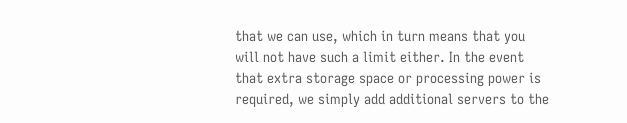that we can use, which in turn means that you will not have such a limit either. In the event that extra storage space or processing power is required, we simply add additional servers to the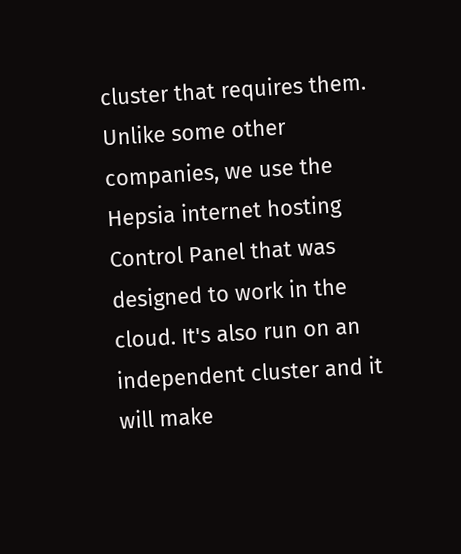cluster that requires them. Unlike some other companies, we use the Hepsia internet hosting Control Panel that was designed to work in the cloud. It's also run on an independent cluster and it will make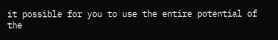it possible for you to use the entire potential of the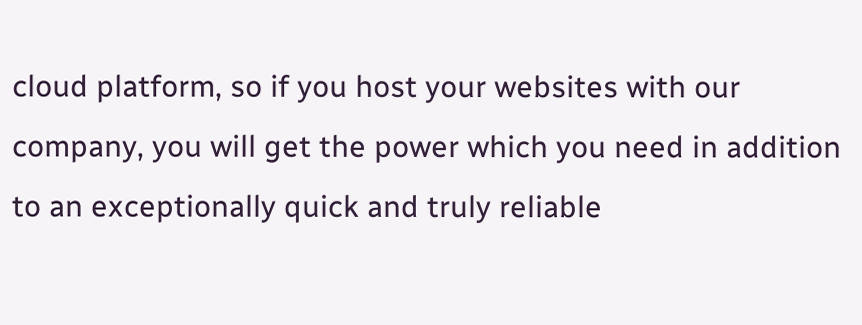cloud platform, so if you host your websites with our company, you will get the power which you need in addition to an exceptionally quick and truly reliable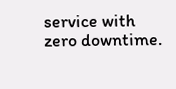service with zero downtime.